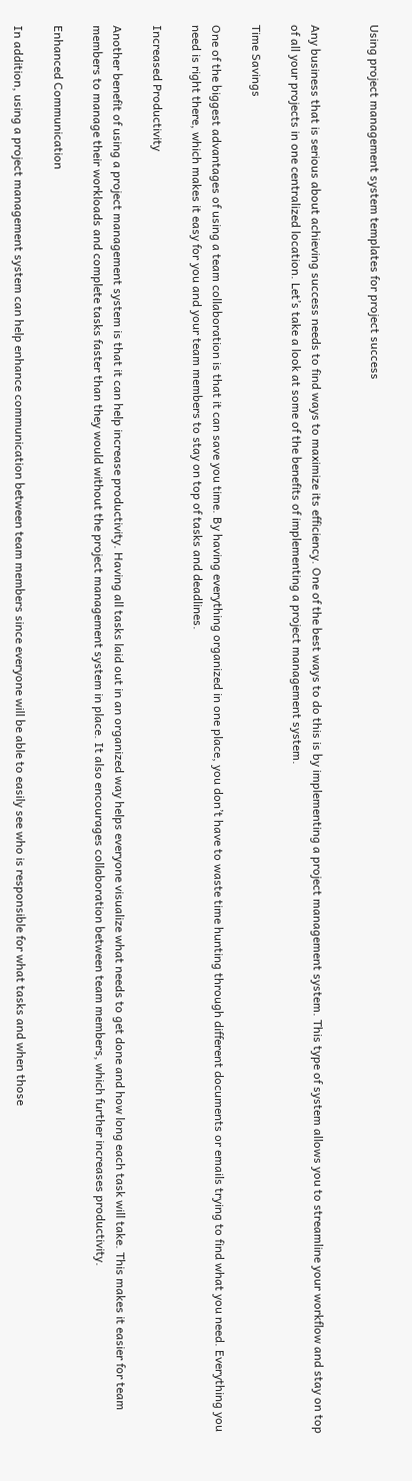Using project management system templates for project success


Any business that is serious about achieving success needs to find ways to maximize its efficiency. One of the best ways to do this is by implementing a project management system. This type of system allows you to streamline your workflow and stay on top of all your projects in one centralized location. Let’s take a look at some of the benefits of implementing a project management system.

Time Savings

One of the biggest advantages of using a team collaboration is that it can save you time. By having everything organized in one place, you don’t have to waste time hunting through different documents or emails trying to find what you need. Everything you need is right there, which makes it easy for you and your team members to stay on top of tasks and deadlines.

Increased Productivity

Another benefit of using a project management system is that it can help increase productivity. Having all tasks laid out in an organized way helps everyone visualize what needs to get done and how long each task will take. This makes it easier for team members to manage their workloads and complete tasks faster than they would without the project management system in place. It also encourages collaboration between team members, which further increases productivity.

Enhanced Communication

In addition, using a project management system can help enhance communication between team members since everyone will be able to easily see who is responsible for what tasks and when those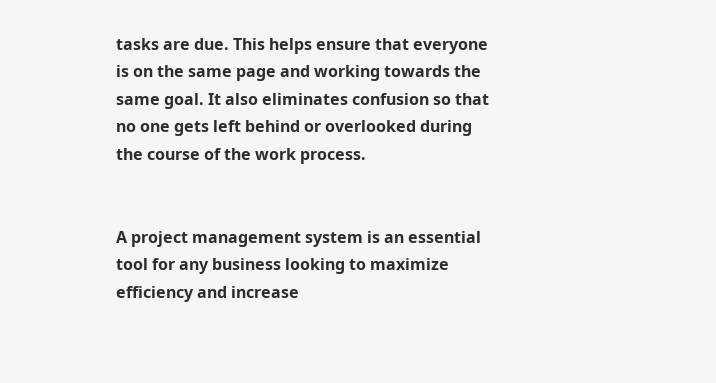tasks are due. This helps ensure that everyone is on the same page and working towards the same goal. It also eliminates confusion so that no one gets left behind or overlooked during the course of the work process.


A project management system is an essential tool for any business looking to maximize efficiency and increase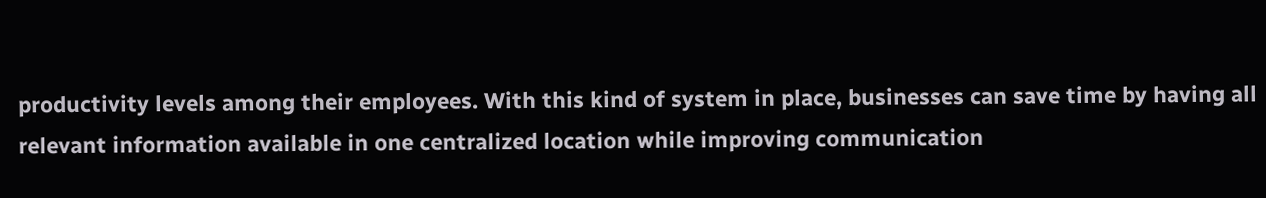productivity levels among their employees. With this kind of system in place, businesses can save time by having all relevant information available in one centralized location while improving communication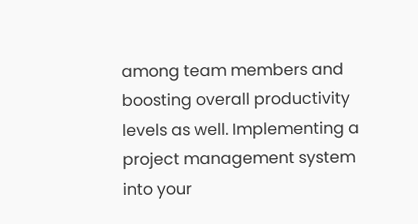among team members and boosting overall productivity levels as well. Implementing a project management system into your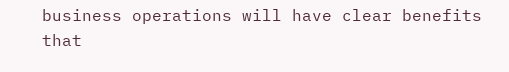business operations will have clear benefits that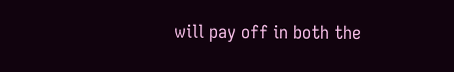will pay off in both the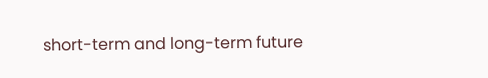short-term and long-term future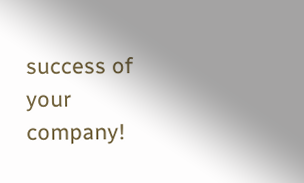success of your company!